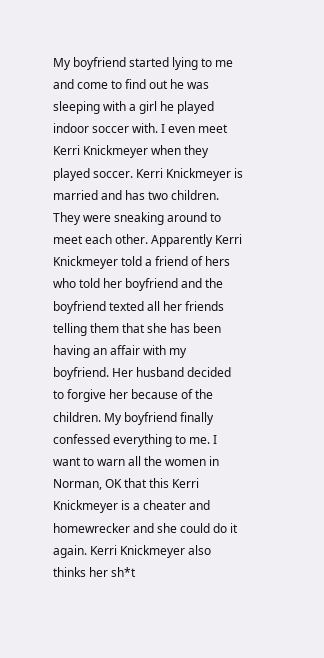My boyfriend started lying to me and come to find out he was sleeping with a girl he played indoor soccer with. I even meet Kerri Knickmeyer when they played soccer. Kerri Knickmeyer is married and has two children. They were sneaking around to meet each other. Apparently Kerri Knickmeyer told a friend of hers who told her boyfriend and the boyfriend texted all her friends telling them that she has been having an affair with my boyfriend. Her husband decided to forgive her because of the children. My boyfriend finally confessed everything to me. I want to warn all the women in Norman, OK that this Kerri Knickmeyer is a cheater and homewrecker and she could do it again. Kerri Knickmeyer also thinks her sh*t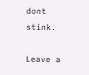dont stink.

Leave a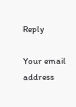Reply

Your email address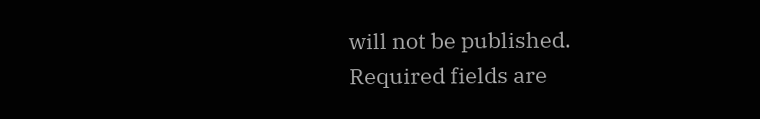will not be published. Required fields are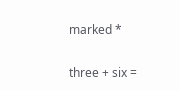marked *

three + six =